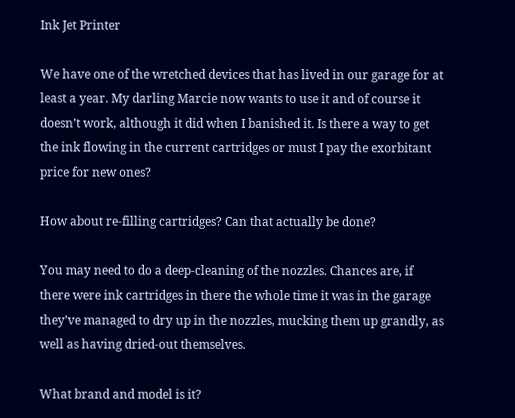Ink Jet Printer

We have one of the wretched devices that has lived in our garage for at least a year. My darling Marcie now wants to use it and of course it doesn’t work, although it did when I banished it. Is there a way to get the ink flowing in the current cartridges or must I pay the exorbitant price for new ones?

How about re-filling cartridges? Can that actually be done?

You may need to do a deep-cleaning of the nozzles. Chances are, if there were ink cartridges in there the whole time it was in the garage they’ve managed to dry up in the nozzles, mucking them up grandly, as well as having dried-out themselves.

What brand and model is it?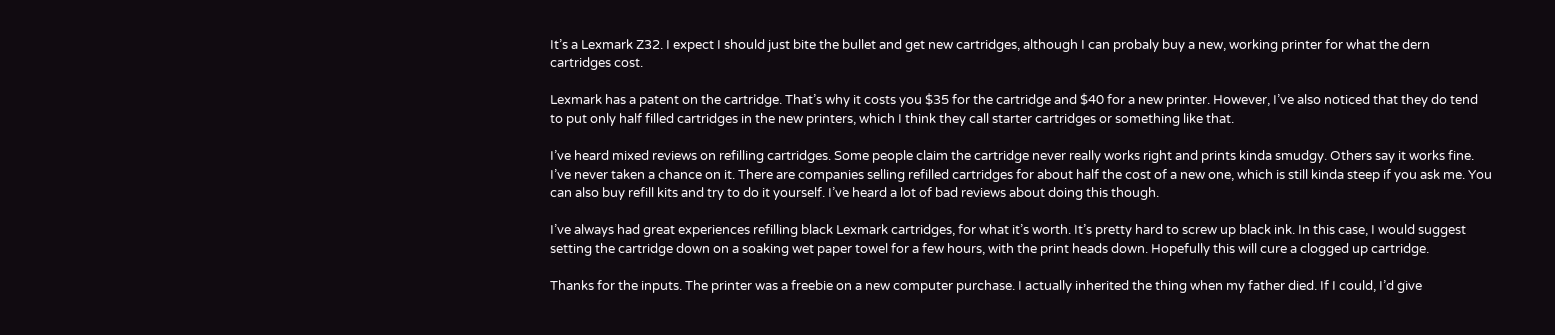It’s a Lexmark Z32. I expect I should just bite the bullet and get new cartridges, although I can probaly buy a new, working printer for what the dern cartridges cost.

Lexmark has a patent on the cartridge. That’s why it costs you $35 for the cartridge and $40 for a new printer. However, I’ve also noticed that they do tend to put only half filled cartridges in the new printers, which I think they call starter cartridges or something like that.

I’ve heard mixed reviews on refilling cartridges. Some people claim the cartridge never really works right and prints kinda smudgy. Others say it works fine. I’ve never taken a chance on it. There are companies selling refilled cartridges for about half the cost of a new one, which is still kinda steep if you ask me. You can also buy refill kits and try to do it yourself. I’ve heard a lot of bad reviews about doing this though.

I’ve always had great experiences refilling black Lexmark cartridges, for what it’s worth. It’s pretty hard to screw up black ink. In this case, I would suggest setting the cartridge down on a soaking wet paper towel for a few hours, with the print heads down. Hopefully this will cure a clogged up cartridge.

Thanks for the inputs. The printer was a freebie on a new computer purchase. I actually inherited the thing when my father died. If I could, I’d give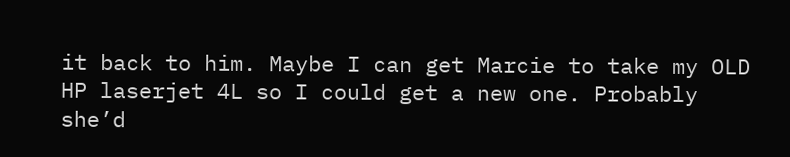it back to him. Maybe I can get Marcie to take my OLD HP laserjet 4L so I could get a new one. Probably she’d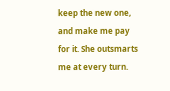keep the new one, and make me pay for it. She outsmarts me at every turn.